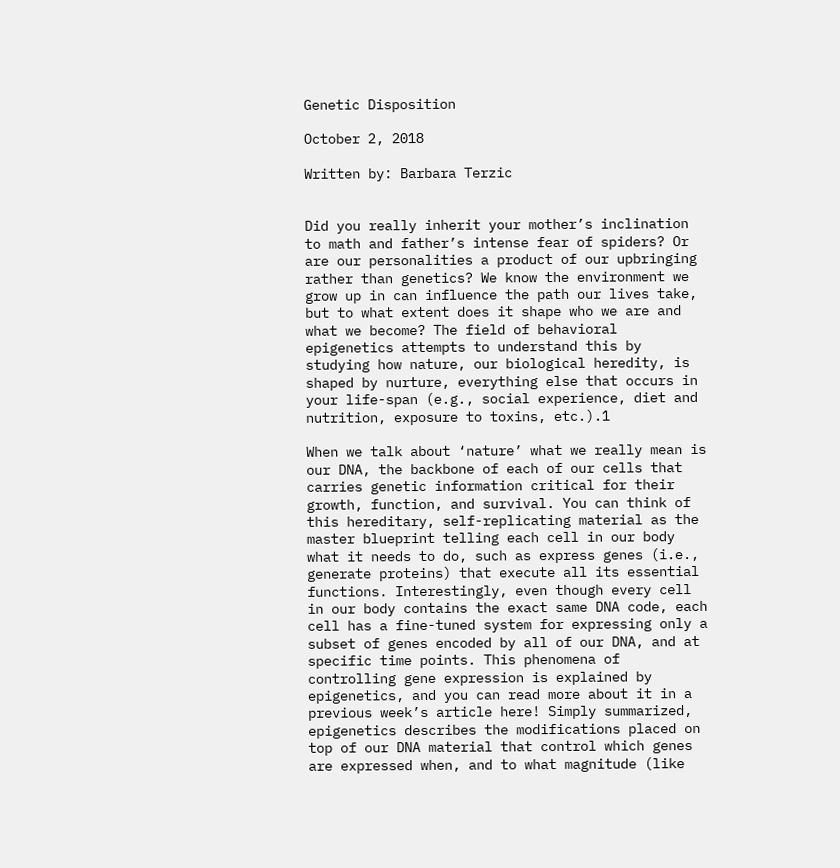Genetic Disposition

October 2, 2018

Written by: Barbara Terzic


Did you really inherit your mother’s inclination to math and father’s intense fear of spiders? Or are our personalities a product of our upbringing rather than genetics? We know the environment we grow up in can influence the path our lives take, but to what extent does it shape who we are and what we become? The field of behavioral epigenetics attempts to understand this by studying how nature, our biological heredity, is shaped by nurture, everything else that occurs in your life-span (e.g., social experience, diet and nutrition, exposure to toxins, etc.).1

When we talk about ‘nature’ what we really mean is our DNA, the backbone of each of our cells that carries genetic information critical for their growth, function, and survival. You can think of this hereditary, self-replicating material as the master blueprint telling each cell in our body what it needs to do, such as express genes (i.e., generate proteins) that execute all its essential functions. Interestingly, even though every cell in our body contains the exact same DNA code, each cell has a fine-tuned system for expressing only a subset of genes encoded by all of our DNA, and at specific time points. This phenomena of controlling gene expression is explained by epigenetics, and you can read more about it in a previous week’s article here! Simply summarized, epigenetics describes the modifications placed on top of our DNA material that control which genes are expressed when, and to what magnitude (like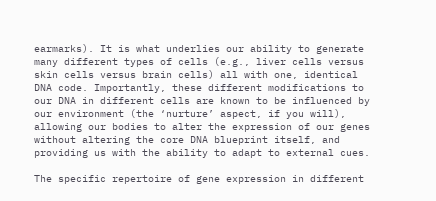earmarks). It is what underlies our ability to generate many different types of cells (e.g., liver cells versus skin cells versus brain cells) all with one, identical DNA code. Importantly, these different modifications to our DNA in different cells are known to be influenced by our environment (the ‘nurture’ aspect, if you will), allowing our bodies to alter the expression of our genes without altering the core DNA blueprint itself, and providing us with the ability to adapt to external cues.

The specific repertoire of gene expression in different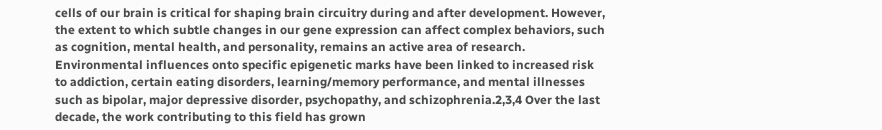cells of our brain is critical for shaping brain circuitry during and after development. However, the extent to which subtle changes in our gene expression can affect complex behaviors, such as cognition, mental health, and personality, remains an active area of research.  Environmental influences onto specific epigenetic marks have been linked to increased risk to addiction, certain eating disorders, learning/memory performance, and mental illnesses such as bipolar, major depressive disorder, psychopathy, and schizophrenia.2,3,4 Over the last decade, the work contributing to this field has grown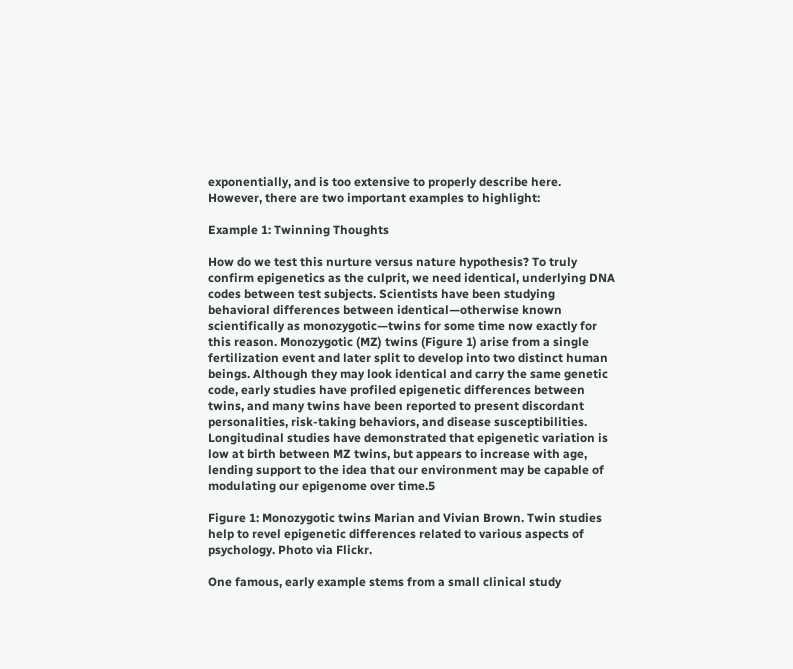exponentially, and is too extensive to properly describe here. However, there are two important examples to highlight:

Example 1: Twinning Thoughts

How do we test this nurture versus nature hypothesis? To truly confirm epigenetics as the culprit, we need identical, underlying DNA codes between test subjects. Scientists have been studying behavioral differences between identical—otherwise known scientifically as monozygotic—twins for some time now exactly for this reason. Monozygotic (MZ) twins (Figure 1) arise from a single fertilization event and later split to develop into two distinct human beings. Although they may look identical and carry the same genetic code, early studies have profiled epigenetic differences between twins, and many twins have been reported to present discordant personalities, risk-taking behaviors, and disease susceptibilities. Longitudinal studies have demonstrated that epigenetic variation is low at birth between MZ twins, but appears to increase with age, lending support to the idea that our environment may be capable of modulating our epigenome over time.5

Figure 1: Monozygotic twins Marian and Vivian Brown. Twin studies help to revel epigenetic differences related to various aspects of psychology. Photo via Flickr.

One famous, early example stems from a small clinical study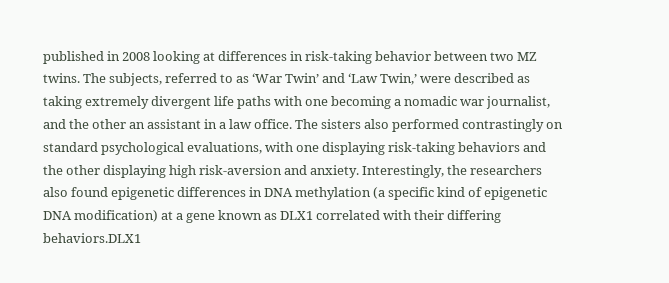published in 2008 looking at differences in risk-taking behavior between two MZ twins. The subjects, referred to as ‘War Twin’ and ‘Law Twin,’ were described as taking extremely divergent life paths with one becoming a nomadic war journalist, and the other an assistant in a law office. The sisters also performed contrastingly on standard psychological evaluations, with one displaying risk-taking behaviors and the other displaying high risk-aversion and anxiety. Interestingly, the researchers also found epigenetic differences in DNA methylation (a specific kind of epigenetic DNA modification) at a gene known as DLX1 correlated with their differing behaviors.DLX1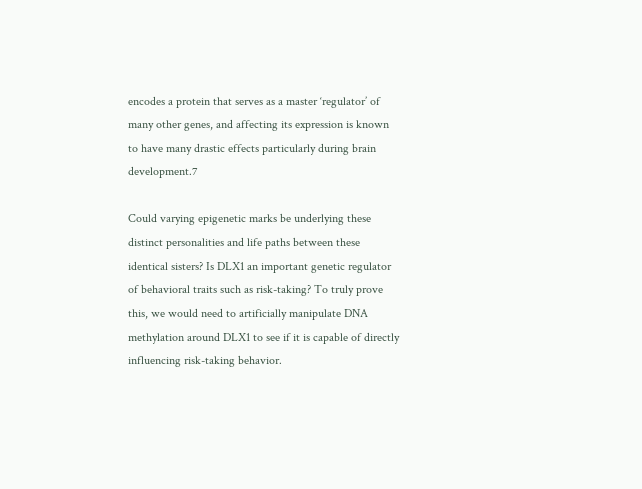encodes a protein that serves as a master ‘regulator’ of many other genes, and affecting its expression is known to have many drastic effects particularly during brain development.7

Could varying epigenetic marks be underlying these distinct personalities and life paths between these identical sisters? Is DLX1 an important genetic regulator of behavioral traits such as risk-taking? To truly prove this, we would need to artificially manipulate DNA methylation around DLX1 to see if it is capable of directly influencing risk-taking behavior.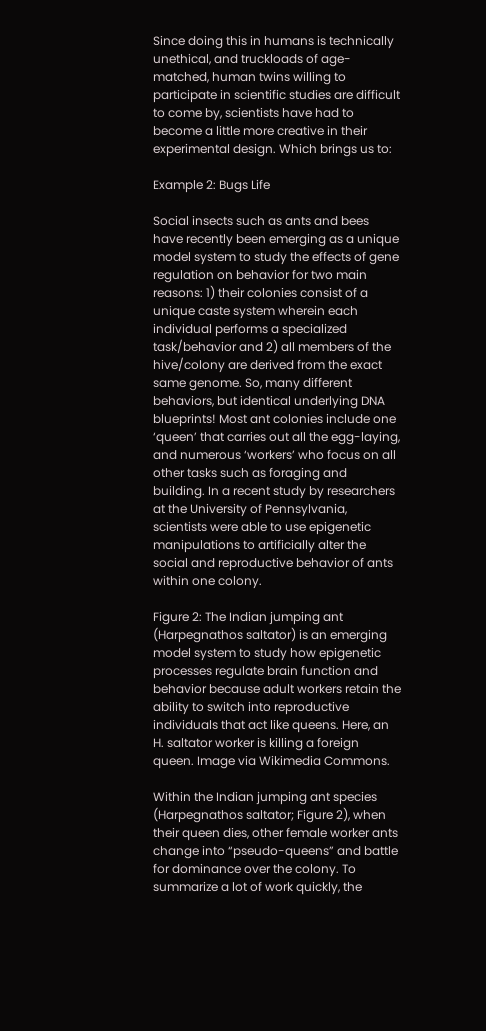Since doing this in humans is technically unethical, and truckloads of age-matched, human twins willing to participate in scientific studies are difficult to come by, scientists have had to become a little more creative in their experimental design. Which brings us to:

Example 2: Bugs Life

Social insects such as ants and bees have recently been emerging as a unique model system to study the effects of gene regulation on behavior for two main reasons: 1) their colonies consist of a unique caste system wherein each individual performs a specialized task/behavior and 2) all members of the hive/colony are derived from the exact same genome. So, many different behaviors, but identical underlying DNA blueprints! Most ant colonies include one ‘queen’ that carries out all the egg-laying, and numerous ‘workers’ who focus on all other tasks such as foraging and building. In a recent study by researchers at the University of Pennsylvania, scientists were able to use epigenetic manipulations to artificially alter the social and reproductive behavior of ants within one colony.

Figure 2: The Indian jumping ant (Harpegnathos saltator) is an emerging model system to study how epigenetic processes regulate brain function and behavior because adult workers retain the ability to switch into reproductive individuals that act like queens. Here, an H. saltator worker is killing a foreign queen. Image via Wikimedia Commons.

Within the Indian jumping ant species (Harpegnathos saltator; Figure 2), when their queen dies, other female worker ants change into “pseudo-queens” and battle for dominance over the colony. To summarize a lot of work quickly, the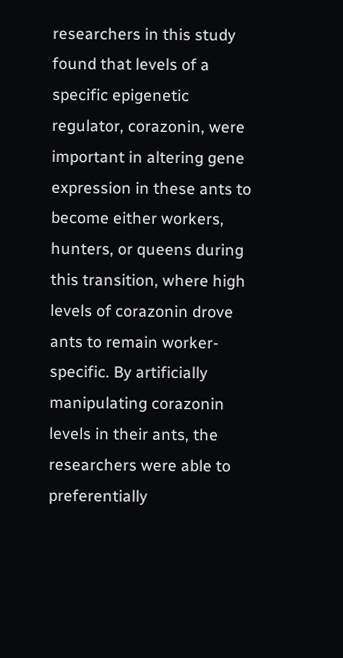researchers in this study found that levels of a specific epigenetic regulator, corazonin, were important in altering gene expression in these ants to become either workers, hunters, or queens during this transition, where high levels of corazonin drove ants to remain worker-specific. By artificially manipulating corazonin levels in their ants, the researchers were able to preferentially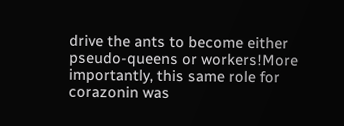drive the ants to become either pseudo-queens or workers!More importantly, this same role for corazonin was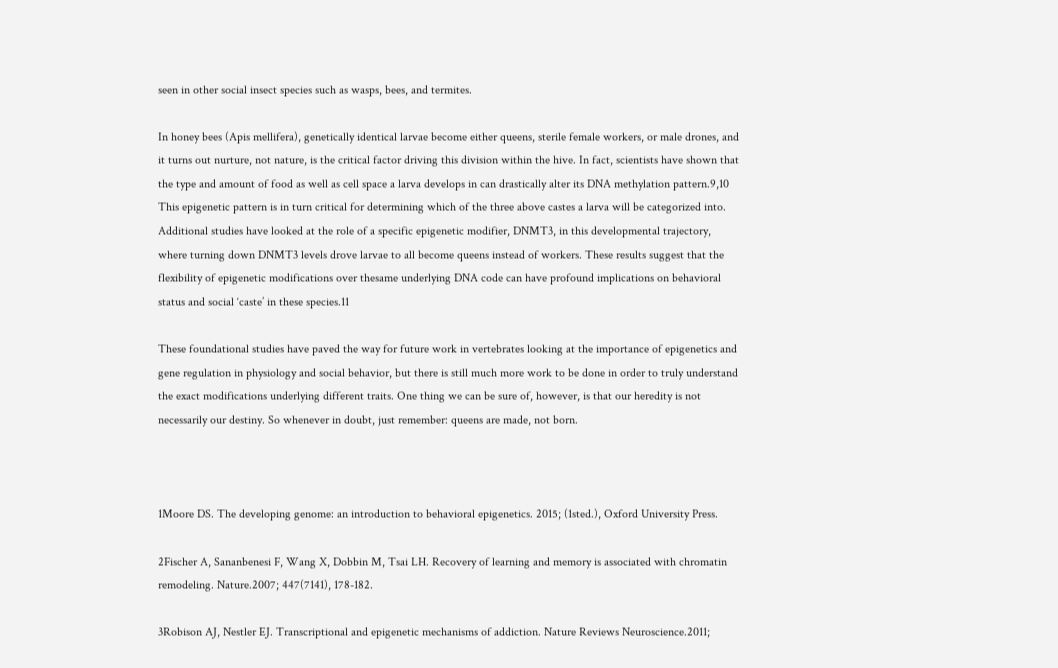seen in other social insect species such as wasps, bees, and termites.

In honey bees (Apis mellifera), genetically identical larvae become either queens, sterile female workers, or male drones, and it turns out nurture, not nature, is the critical factor driving this division within the hive. In fact, scientists have shown that the type and amount of food as well as cell space a larva develops in can drastically alter its DNA methylation pattern.9,10 This epigenetic pattern is in turn critical for determining which of the three above castes a larva will be categorized into. Additional studies have looked at the role of a specific epigenetic modifier, DNMT3, in this developmental trajectory, where turning down DNMT3 levels drove larvae to all become queens instead of workers. These results suggest that the flexibility of epigenetic modifications over thesame underlying DNA code can have profound implications on behavioral status and social ‘caste’ in these species.11

These foundational studies have paved the way for future work in vertebrates looking at the importance of epigenetics and gene regulation in physiology and social behavior, but there is still much more work to be done in order to truly understand the exact modifications underlying different traits. One thing we can be sure of, however, is that our heredity is not necessarily our destiny. So whenever in doubt, just remember: queens are made, not born.



1Moore DS. The developing genome: an introduction to behavioral epigenetics. 2015; (1sted.), Oxford University Press.

2Fischer A, Sananbenesi F, Wang X, Dobbin M, Tsai LH. Recovery of learning and memory is associated with chromatin remodeling. Nature.2007; 447(7141), 178-182.

3Robison AJ, Nestler EJ. Transcriptional and epigenetic mechanisms of addiction. Nature Reviews Neuroscience.2011;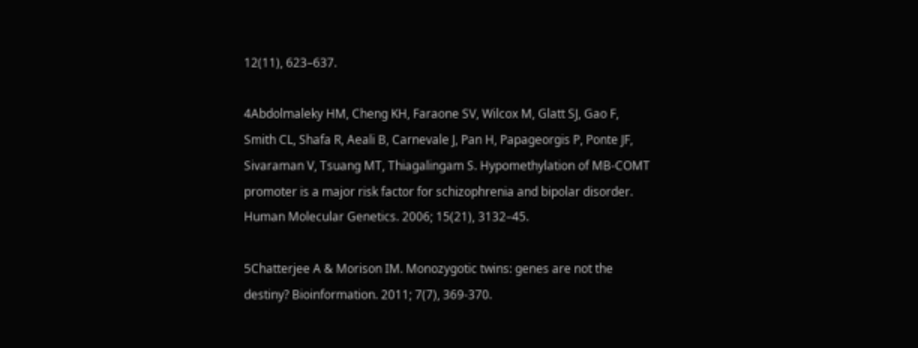12(11), 623–637.

4Abdolmaleky HM, Cheng KH, Faraone SV, Wilcox M, Glatt SJ, Gao F, Smith CL, Shafa R, Aeali B, Carnevale J, Pan H, Papageorgis P, Ponte JF, Sivaraman V, Tsuang MT, Thiagalingam S. Hypomethylation of MB-COMT promoter is a major risk factor for schizophrenia and bipolar disorder. Human Molecular Genetics. 2006; 15(21), 3132–45.

5Chatterjee A & Morison IM. Monozygotic twins: genes are not the destiny? Bioinformation. 2011; 7(7), 369-370.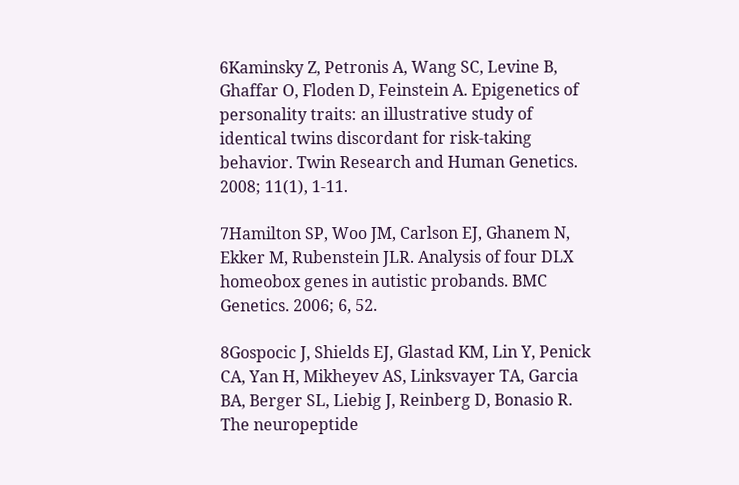6Kaminsky Z, Petronis A, Wang SC, Levine B, Ghaffar O, Floden D, Feinstein A. Epigenetics of personality traits: an illustrative study of identical twins discordant for risk-taking behavior. Twin Research and Human Genetics. 2008; 11(1), 1-11.

7Hamilton SP, Woo JM, Carlson EJ, Ghanem N, Ekker M, Rubenstein JLR. Analysis of four DLX homeobox genes in autistic probands. BMC Genetics. 2006; 6, 52.

8Gospocic J, Shields EJ, Glastad KM, Lin Y, Penick CA, Yan H, Mikheyev AS, Linksvayer TA, Garcia BA, Berger SL, Liebig J, Reinberg D, Bonasio R. The neuropeptide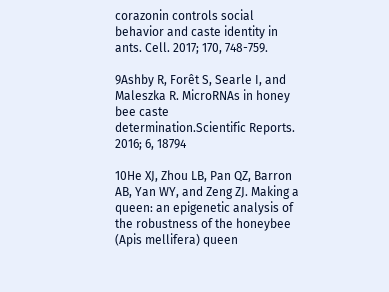corazonin controls social behavior and caste identity in ants. Cell. 2017; 170, 748-759.

9Ashby R, Forêt S, Searle I, and Maleszka R. MicroRNAs in honey bee caste determination.Scientific Reports. 2016; 6, 18794

10He XJ, Zhou LB, Pan QZ, Barron AB, Yan WY, and Zeng ZJ. Making a queen: an epigenetic analysis of the robustness of the honeybee (Apis mellifera) queen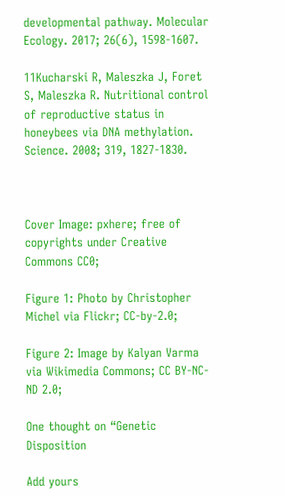developmental pathway. Molecular Ecology. 2017; 26(6), 1598-1607.

11Kucharski R, Maleszka J, Foret S, Maleszka R. Nutritional control of reproductive status in honeybees via DNA methylation. Science. 2008; 319, 1827-1830.



Cover Image: pxhere; free of copyrights under Creative Commons CC0;

Figure 1: Photo by Christopher Michel via Flickr; CC-by-2.0;

Figure 2: Image by Kalyan Varma via Wikimedia Commons; CC BY-NC-ND 2.0;

One thought on “Genetic Disposition

Add yours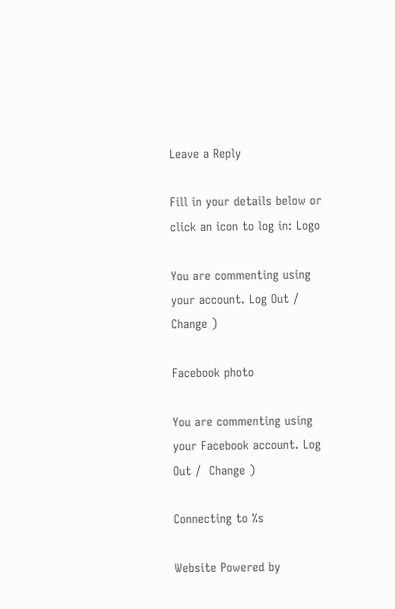Leave a Reply

Fill in your details below or click an icon to log in: Logo

You are commenting using your account. Log Out /  Change )

Facebook photo

You are commenting using your Facebook account. Log Out /  Change )

Connecting to %s

Website Powered by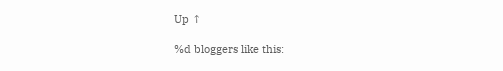Up ↑

%d bloggers like this: